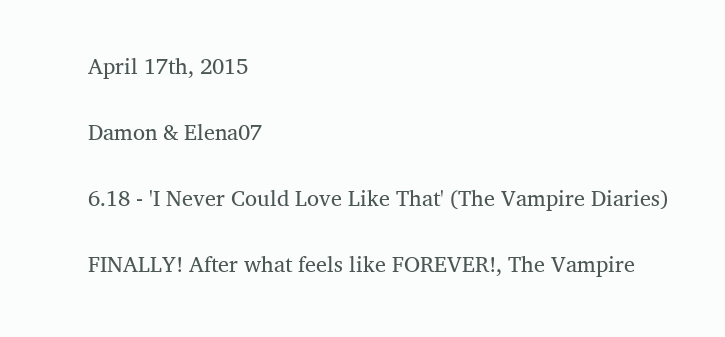April 17th, 2015

Damon & Elena07

6.18 - 'I Never Could Love Like That' (The Vampire Diaries)

FINALLY! After what feels like FOREVER!, The Vampire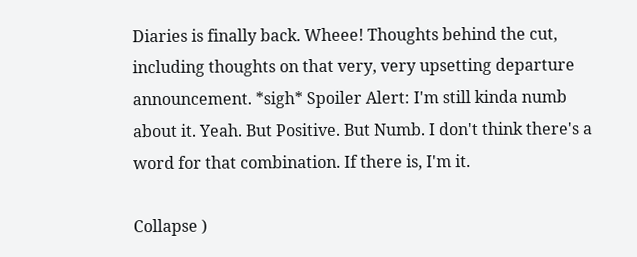Diaries is finally back. Wheee! Thoughts behind the cut, including thoughts on that very, very upsetting departure announcement. *sigh* Spoiler Alert: I'm still kinda numb about it. Yeah. But Positive. But Numb. I don't think there's a word for that combination. If there is, I'm it.

Collapse )